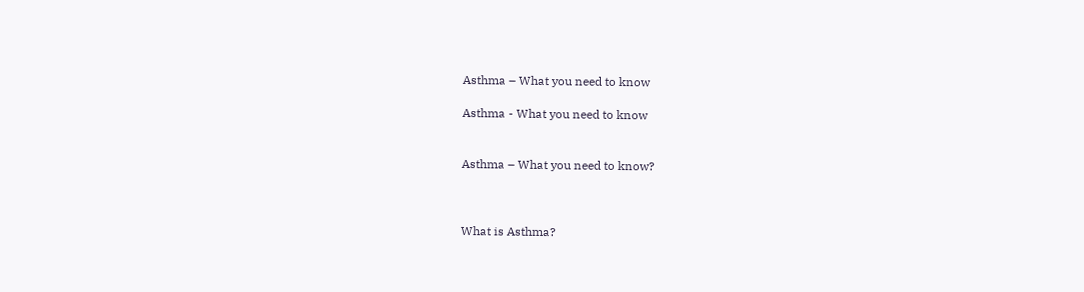Asthma – What you need to know

Asthma - What you need to know


Asthma – What you need to know?



What is Asthma?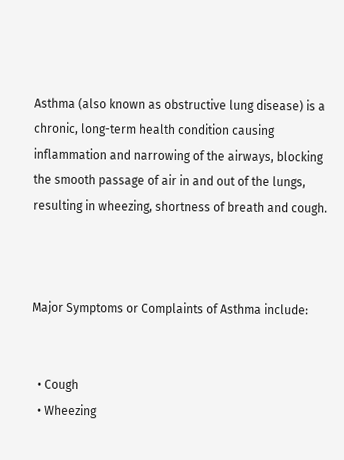Asthma (also known as obstructive lung disease) is a chronic, long-term health condition causing inflammation and narrowing of the airways, blocking the smooth passage of air in and out of the lungs, resulting in wheezing, shortness of breath and cough.



Major Symptoms or Complaints of Asthma include:


  • Cough
  • Wheezing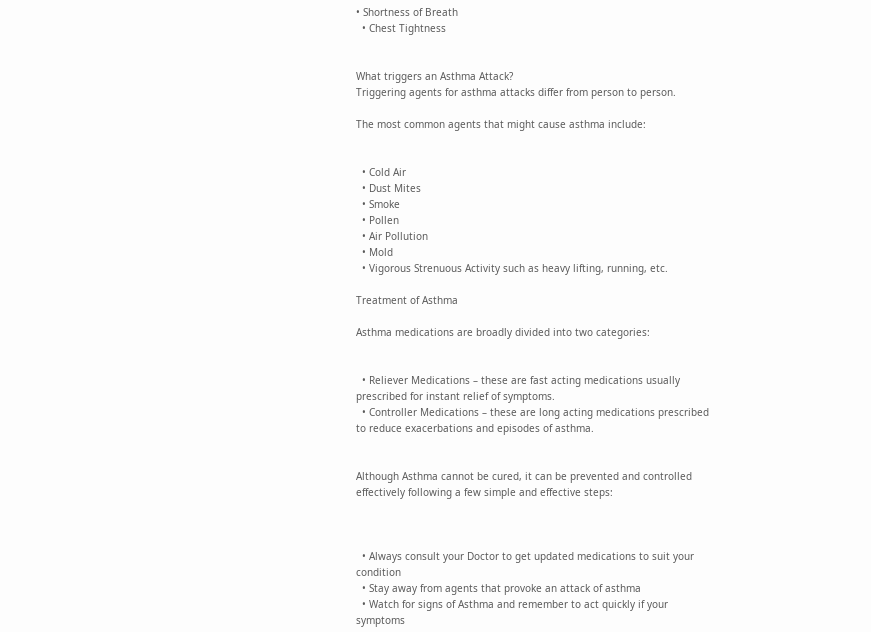• Shortness of Breath
  • Chest Tightness


What triggers an Asthma Attack?
Triggering agents for asthma attacks differ from person to person.

The most common agents that might cause asthma include:


  • Cold Air
  • Dust Mites
  • Smoke
  • Pollen
  • Air Pollution
  • Mold
  • Vigorous Strenuous Activity such as heavy lifting, running, etc.

Treatment of Asthma

Asthma medications are broadly divided into two categories:


  • Reliever Medications – these are fast acting medications usually prescribed for instant relief of symptoms.
  • Controller Medications – these are long acting medications prescribed to reduce exacerbations and episodes of asthma.


Although Asthma cannot be cured, it can be prevented and controlled effectively following a few simple and effective steps:



  • Always consult your Doctor to get updated medications to suit your condition
  • Stay away from agents that provoke an attack of asthma
  • Watch for signs of Asthma and remember to act quickly if your symptoms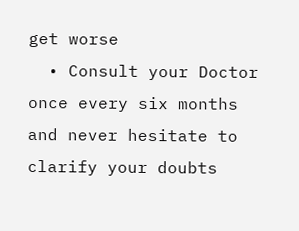get worse
  • Consult your Doctor once every six months and never hesitate to clarify your doubts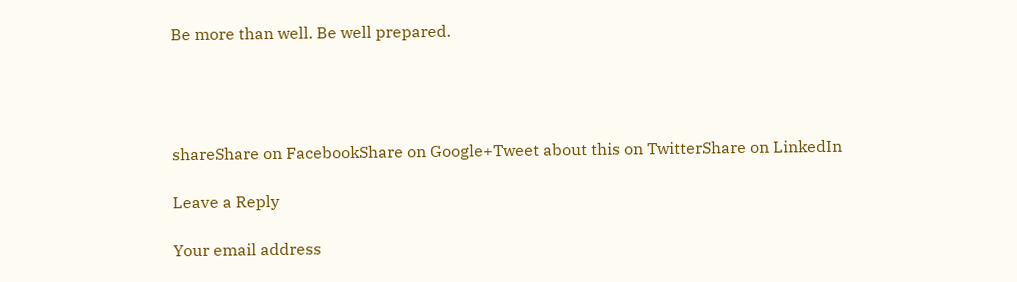Be more than well. Be well prepared.




shareShare on FacebookShare on Google+Tweet about this on TwitterShare on LinkedIn

Leave a Reply

Your email address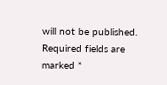will not be published. Required fields are marked *